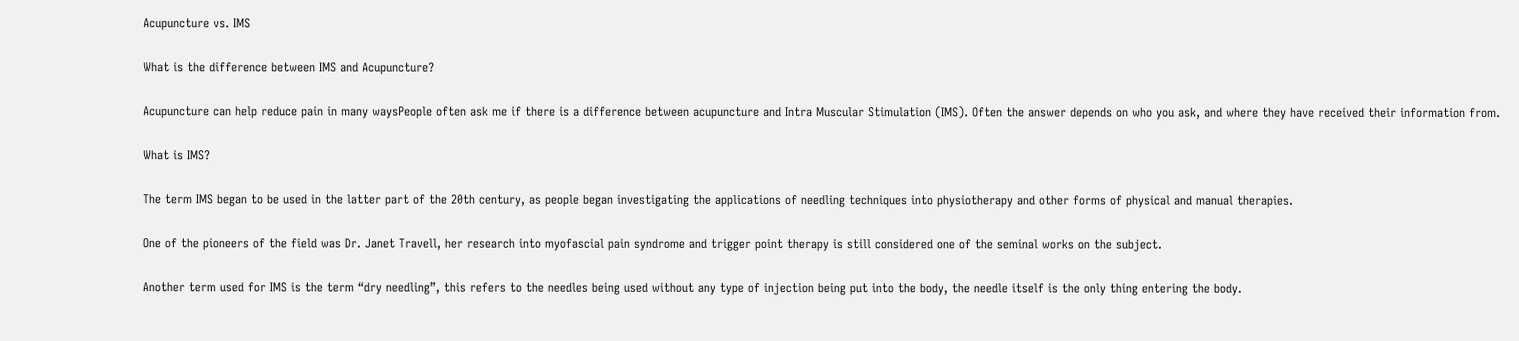Acupuncture vs. IMS

What is the difference between IMS and Acupuncture?

Acupuncture can help reduce pain in many waysPeople often ask me if there is a difference between acupuncture and Intra Muscular Stimulation (IMS). Often the answer depends on who you ask, and where they have received their information from.

What is IMS?

The term IMS began to be used in the latter part of the 20th century, as people began investigating the applications of needling techniques into physiotherapy and other forms of physical and manual therapies.

One of the pioneers of the field was Dr. Janet Travell, her research into myofascial pain syndrome and trigger point therapy is still considered one of the seminal works on the subject.

Another term used for IMS is the term “dry needling”, this refers to the needles being used without any type of injection being put into the body, the needle itself is the only thing entering the body.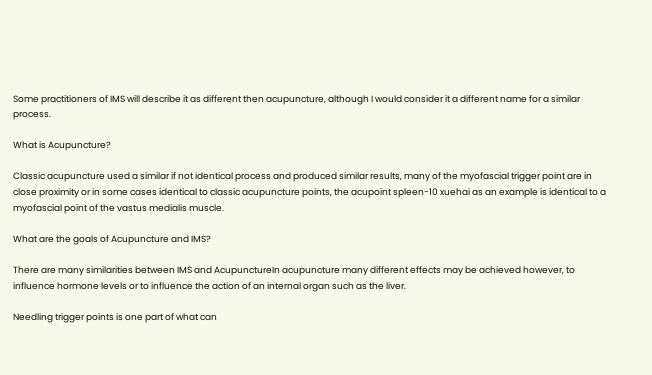Some practitioners of IMS will describe it as different then acupuncture, although I would consider it a different name for a similar process.

What is Acupuncture?

Classic acupuncture used a similar if not identical process and produced similar results, many of the myofascial trigger point are in close proximity or in some cases identical to classic acupuncture points, the acupoint spleen-10 xuehai as an example is identical to a myofascial point of the vastus medialis muscle.

What are the goals of Acupuncture and IMS?

There are many similarities between IMS and AcupunctureIn acupuncture many different effects may be achieved however, to influence hormone levels or to influence the action of an internal organ such as the liver.

Needling trigger points is one part of what can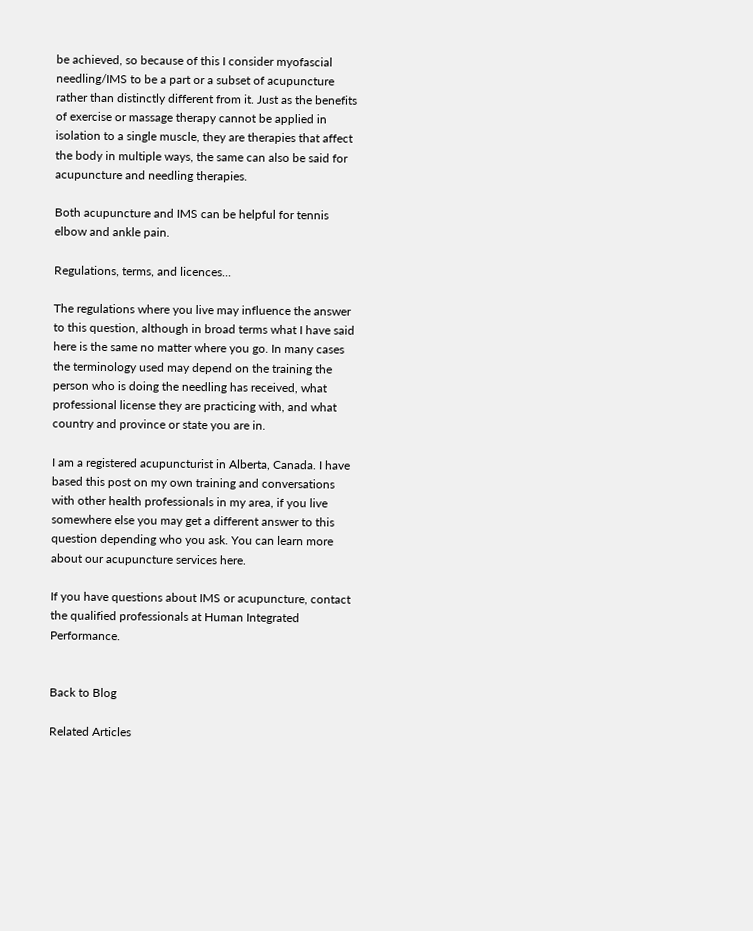be achieved, so because of this I consider myofascial needling/IMS to be a part or a subset of acupuncture rather than distinctly different from it. Just as the benefits of exercise or massage therapy cannot be applied in isolation to a single muscle, they are therapies that affect the body in multiple ways, the same can also be said for acupuncture and needling therapies.

Both acupuncture and IMS can be helpful for tennis elbow and ankle pain.

Regulations, terms, and licences...

The regulations where you live may influence the answer to this question, although in broad terms what I have said here is the same no matter where you go. In many cases the terminology used may depend on the training the person who is doing the needling has received, what professional license they are practicing with, and what country and province or state you are in.

I am a registered acupuncturist in Alberta, Canada. I have based this post on my own training and conversations with other health professionals in my area, if you live somewhere else you may get a different answer to this question depending who you ask. You can learn more about our acupuncture services here.

If you have questions about IMS or acupuncture, contact the qualified professionals at Human Integrated Performance.


Back to Blog

Related Articles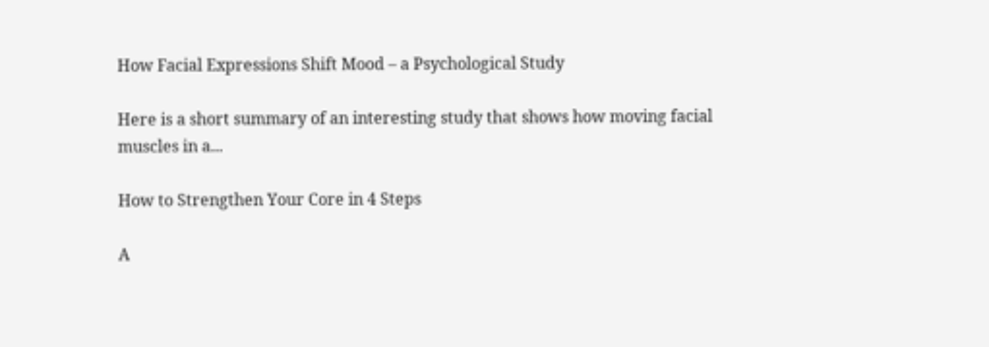How Facial Expressions Shift Mood – a Psychological Study

Here is a short summary of an interesting study that shows how moving facial muscles in a...

How to Strengthen Your Core in 4 Steps

A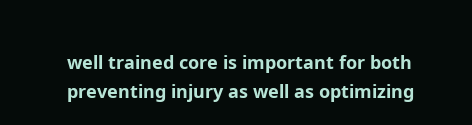well trained core is important for both preventing injury as well as optimizing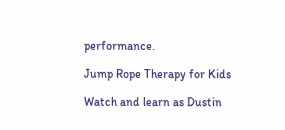performance.

Jump Rope Therapy for Kids

Watch and learn as Dustin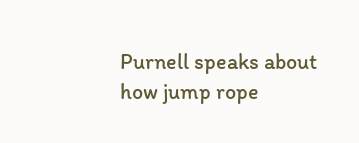Purnell speaks about how jump rope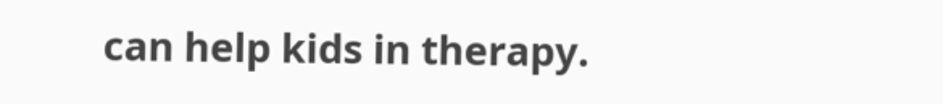can help kids in therapy.